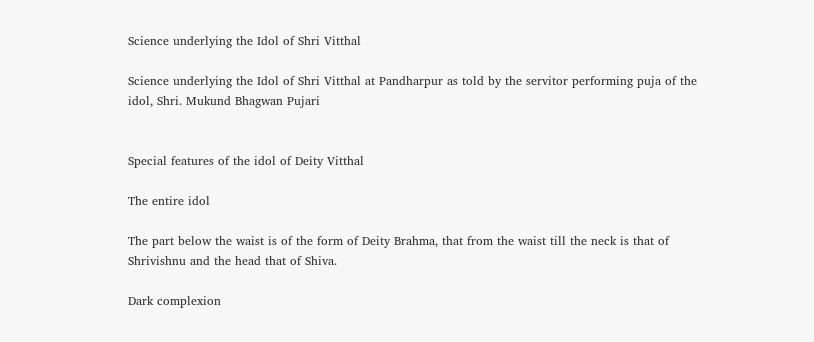Science underlying the Idol of Shri Vitthal

Science underlying the Idol of Shri Vitthal at Pandharpur as told by the servitor performing puja of the idol, Shri. Mukund Bhagwan Pujari


Special features of the idol of Deity Vitthal

The entire idol

The part below the waist is of the form of Deity Brahma, that from the waist till the neck is that of Shrivishnu and the head that of Shiva.

Dark complexion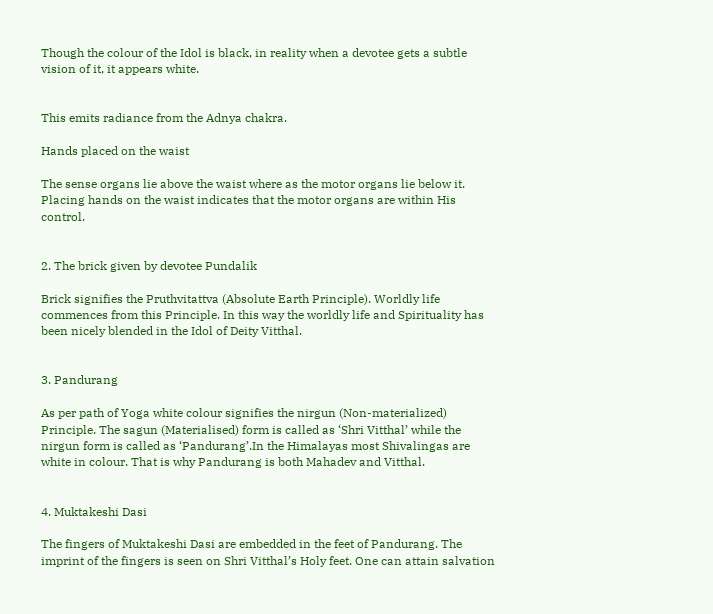Though the colour of the Idol is black, in reality when a devotee gets a subtle vision of it, it appears white.


This emits radiance from the Adnya chakra.

Hands placed on the waist

The sense organs lie above the waist where as the motor organs lie below it. Placing hands on the waist indicates that the motor organs are within His control.


2. The brick given by devotee Pundalik

Brick signifies the Pruthvitattva (Absolute Earth Principle). Worldly life commences from this Principle. In this way the worldly life and Spirituality has been nicely blended in the Idol of Deity Vitthal.


3. Pandurang

As per path of Yoga white colour signifies the nirgun (Non-materialized) Principle. The sagun (Materialised) form is called as ‘Shri Vitthal’ while the nirgun form is called as ‘Pandurang’.In the Himalayas most Shivalingas are white in colour. That is why Pandurang is both Mahadev and Vitthal.


4. Muktakeshi Dasi

The fingers of Muktakeshi Dasi are embedded in the feet of Pandurang. The imprint of the fingers is seen on Shri Vitthal’s Holy feet. One can attain salvation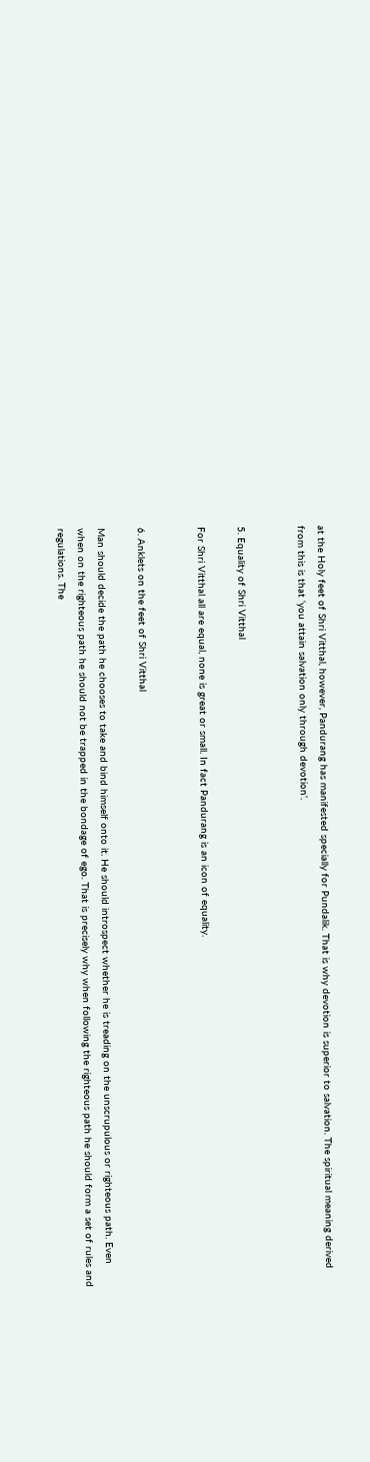at the Holy feet of Shri Vitthal, however, Pandurang has manifested specially for Pundalik. That is why devotion is superior to salvation. The spiritual meaning derived from this is that ‘you attain salvation only through devotion’.


5. Equality of Shri Vitthal

For Shri Vitthal all are equal, none is great or small. In fact Pandurang is an icon of equality.


6. Anklets on the feet of Shri Vitthal

Man should decide the path he chooses to take and bind himself onto it. He should introspect whether he is treading on the unscrupulous or righteous path. Even when on the righteous path he should not be trapped in the bondage of ego. That is precisely why when following the righteous path he should form a set of rules and regulations. The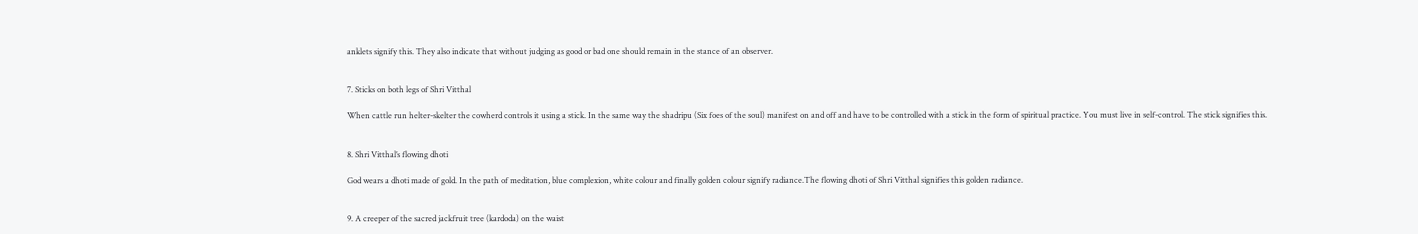anklets signify this. They also indicate that without judging as good or bad one should remain in the stance of an observer.


7. Sticks on both legs of Shri Vitthal

When cattle run helter-skelter the cowherd controls it using a stick. In the same way the shadripu (Six foes of the soul) manifest on and off and have to be controlled with a stick in the form of spiritual practice. You must live in self-control. The stick signifies this.


8. Shri Vitthal’s flowing dhoti

God wears a dhoti made of gold. In the path of meditation, blue complexion, white colour and finally golden colour signify radiance.The flowing dhoti of Shri Vitthal signifies this golden radiance.


9. A creeper of the sacred jackfruit tree (kardoda) on the waist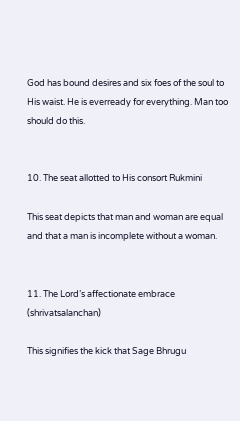God has bound desires and six foes of the soul to His waist. He is everready for everything. Man too should do this.


10. The seat allotted to His consort Rukmini

This seat depicts that man and woman are equal and that a man is incomplete without a woman.


11. The Lord’s affectionate embrace (shrivatsalanchan)

This signifies the kick that Sage Bhrugu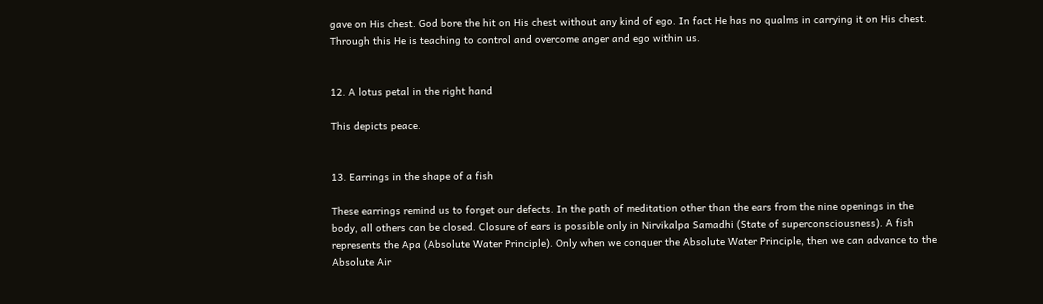gave on His chest. God bore the hit on His chest without any kind of ego. In fact He has no qualms in carrying it on His chest. Through this He is teaching to control and overcome anger and ego within us.


12. A lotus petal in the right hand

This depicts peace.


13. Earrings in the shape of a fish

These earrings remind us to forget our defects. In the path of meditation other than the ears from the nine openings in the body, all others can be closed. Closure of ears is possible only in Nirvikalpa Samadhi (State of superconsciousness). A fish represents the Apa (Absolute Water Principle). Only when we conquer the Absolute Water Principle, then we can advance to the Absolute Air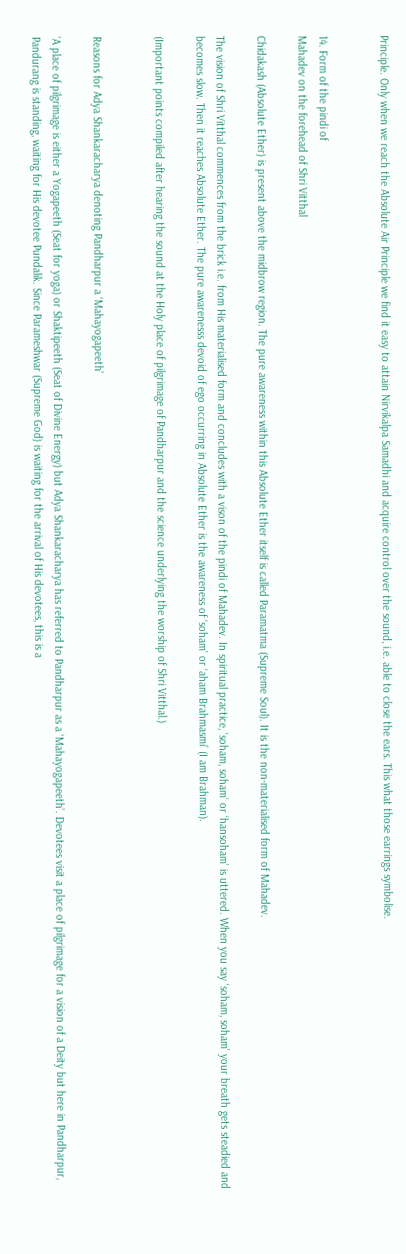Principle. Only when we reach the Absolute Air Principle we find it easy to attain Nirvikalpa Samadhi and acquire control over the sound, i.e. able to close the ears. This what those earrings symbolise.


14. Form of the pindi of
Mahadev on the forehead of Shri Vitthal

Chidakash (Absolute Ether) is present above the midbrow region. The pure awareness within this Absolute Ether itself is called Paramatma (Supreme Soul). It is the non-materialised form of Mahadev.

The vision of Shri Vitthal commences from the brick i.e. from His materialised form and concludes with a vison of the pindi of Mahadev. In spiritual practice, ‘soham, soham’ or ‘hansoham’ is uttered. When you say ‘soham, soham’ your breath gets steadied and becomes slow. Then it reaches Absolute Ether. The pure awarenesss devoid of ego occurring in Absolute Ether is the awareness of ‘soham’ or ‘aham Brahmasmi’ (I am Brahman).

(Important points compiled after hearing the sound at the Holy place of pilgrimage of Pandharpur and the science underlying the worship of Shri Vitthal.)


Reasons for Adya Shankaracharya denoting Pandharpur a ‘Mahayogapeeth’

‘A place of pilgrimage is either a Yogapeeth (Seat for yoga) or Shaktipeeth (Seat of Divine Energy) but Adya Shankaracharya has referred to Pandharpur as a ‘Mahayogapeeth’. Devotees visit a place of pilgrimage for a vision of a Deity but here in Pandharpur, Pandurang is standing, waiting for His devotee Pundalik. Since Parameshwar (Supreme God) is waiting for the arrival of His devotees, this is a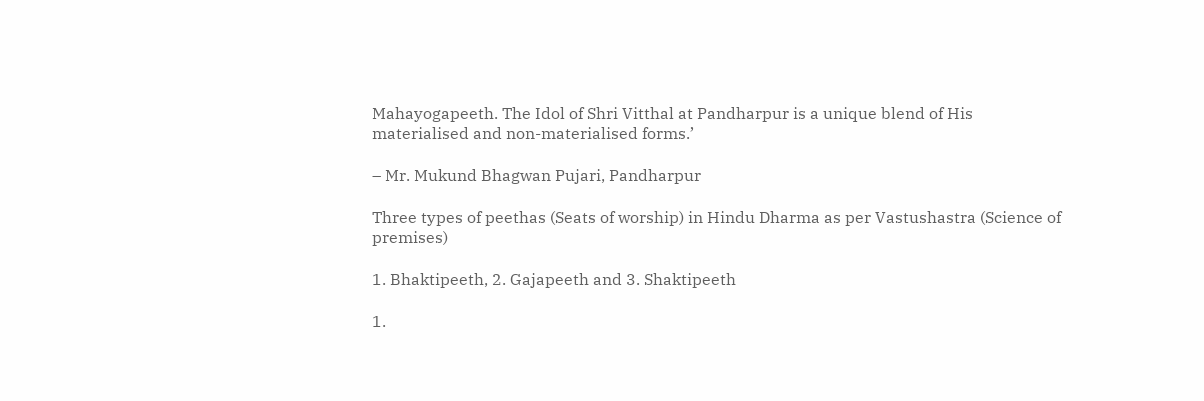Mahayogapeeth. The Idol of Shri Vitthal at Pandharpur is a unique blend of His materialised and non-materialised forms.’

– Mr. Mukund Bhagwan Pujari, Pandharpur

Three types of peethas (Seats of worship) in Hindu Dharma as per Vastushastra (Science of premises)

1. Bhaktipeeth, 2. Gajapeeth and 3. Shaktipeeth

1.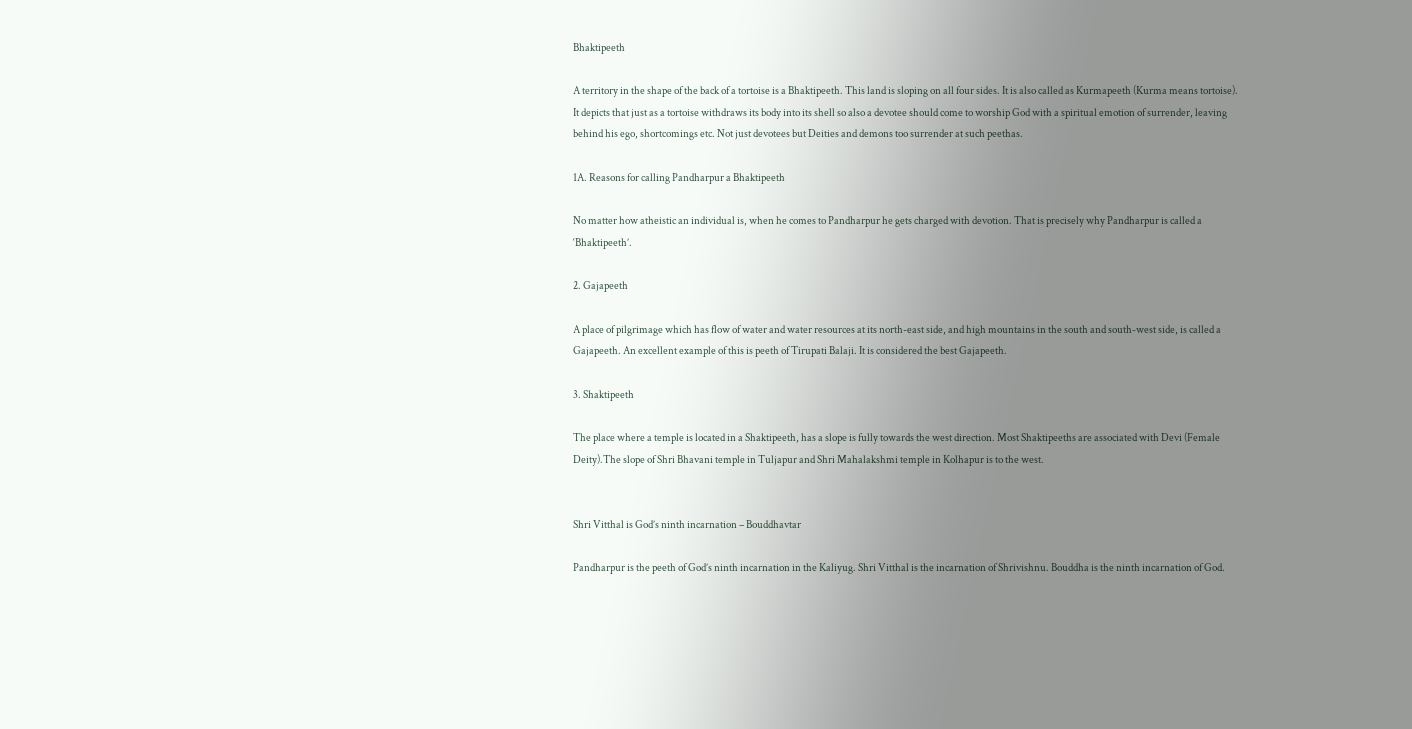Bhaktipeeth

A territory in the shape of the back of a tortoise is a Bhaktipeeth. This land is sloping on all four sides. It is also called as Kurmapeeth (Kurma means tortoise). It depicts that just as a tortoise withdraws its body into its shell so also a devotee should come to worship God with a spiritual emotion of surrender, leaving behind his ego, shortcomings etc. Not just devotees but Deities and demons too surrender at such peethas.

1A. Reasons for calling Pandharpur a Bhaktipeeth

No matter how atheistic an individual is, when he comes to Pandharpur he gets charged with devotion. That is precisely why Pandharpur is called a ‘Bhaktipeeth’.

2. Gajapeeth

A place of pilgrimage which has flow of water and water resources at its north-east side, and high mountains in the south and south-west side, is called a Gajapeeth. An excellent example of this is peeth of Tirupati Balaji. It is considered the best Gajapeeth.

3. Shaktipeeth

The place where a temple is located in a Shaktipeeth, has a slope is fully towards the west direction. Most Shaktipeeths are associated with Devi (Female Deity).The slope of Shri Bhavani temple in Tuljapur and Shri Mahalakshmi temple in Kolhapur is to the west.


Shri Vitthal is God’s ninth incarnation – Bouddhavtar

Pandharpur is the peeth of God’s ninth incarnation in the Kaliyug. Shri Vitthal is the incarnation of Shrivishnu. Bouddha is the ninth incarnation of God.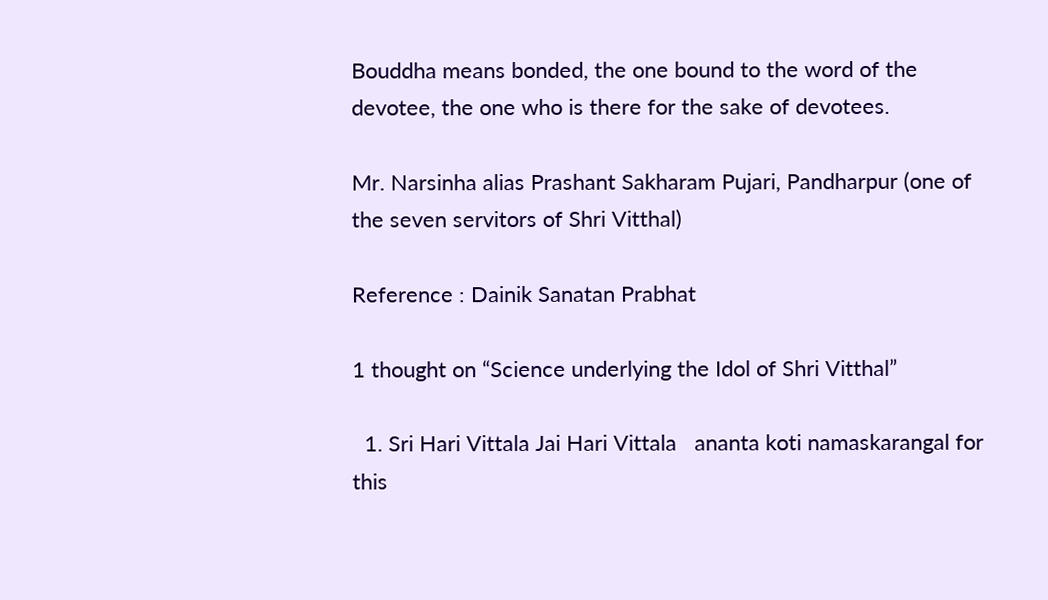Bouddha means bonded, the one bound to the word of the devotee, the one who is there for the sake of devotees.

Mr. Narsinha alias Prashant Sakharam Pujari, Pandharpur (one of the seven servitors of Shri Vitthal)

Reference : Dainik Sanatan Prabhat

1 thought on “Science underlying the Idol of Shri Vitthal”

  1. Sri Hari Vittala Jai Hari Vittala   ananta koti namaskarangal for this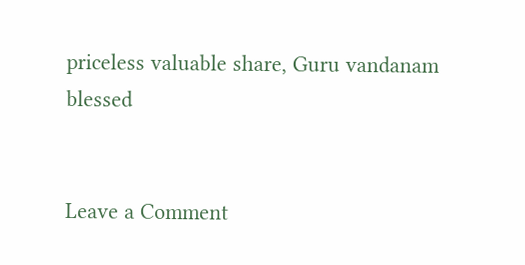priceless valuable share, Guru vandanam  blessed


Leave a Comment